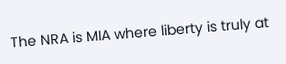The NRA is MIA where liberty is truly at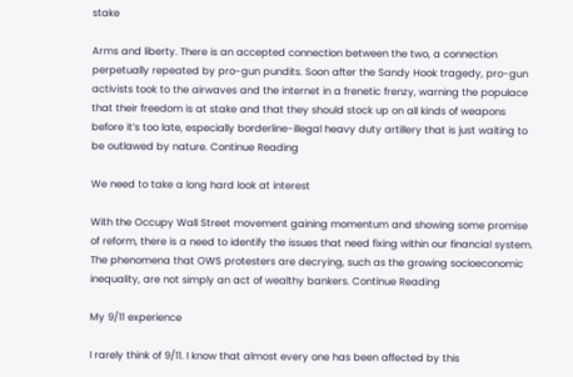stake

Arms and liberty. There is an accepted connection between the two, a connection perpetually repeated by pro-gun pundits. Soon after the Sandy Hook tragedy, pro-gun activists took to the airwaves and the internet in a frenetic frenzy, warning the populace that their freedom is at stake and that they should stock up on all kinds of weapons before it’s too late, especially borderline-illegal heavy duty artillery that is just waiting to be outlawed by nature. Continue Reading

We need to take a long hard look at interest

With the Occupy Wall Street movement gaining momentum and showing some promise of reform, there is a need to identify the issues that need fixing within our financial system. The phenomena that OWS protesters are decrying, such as the growing socioeconomic inequality, are not simply an act of wealthy bankers. Continue Reading

My 9/11 experience

I rarely think of 9/11. I know that almost every one has been affected by this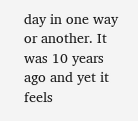day in one way or another. It was 10 years ago and yet it feels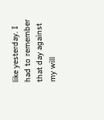like yesterday. I had to remember that day against my will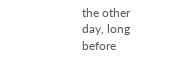the other day, long before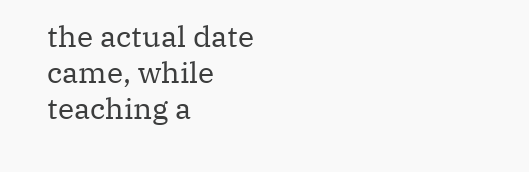the actual date came, while teaching a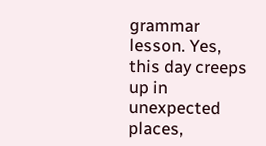grammar lesson. Yes, this day creeps up in unexpected places,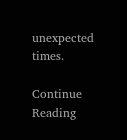unexpected times.

Continue Reading